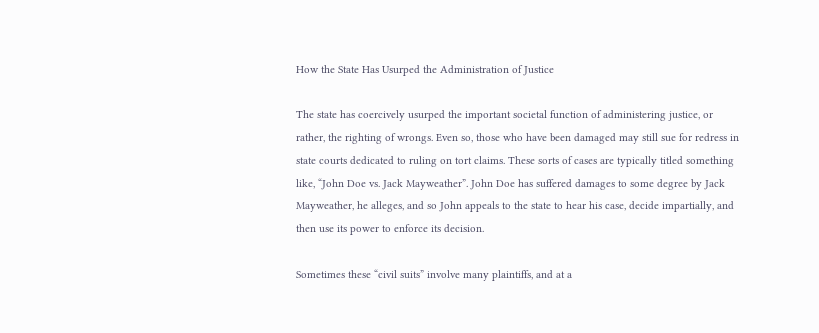How the State Has Usurped the Administration of Justice

The state has coercively usurped the important societal function of administering justice, or rather, the righting of wrongs. Even so, those who have been damaged may still sue for redress in state courts dedicated to ruling on tort claims. These sorts of cases are typically titled something like, “John Doe vs. Jack Mayweather”. John Doe has suffered damages to some degree by Jack Mayweather, he alleges, and so John appeals to the state to hear his case, decide impartially, and then use its power to enforce its decision.

Sometimes these “civil suits” involve many plaintiffs, and at a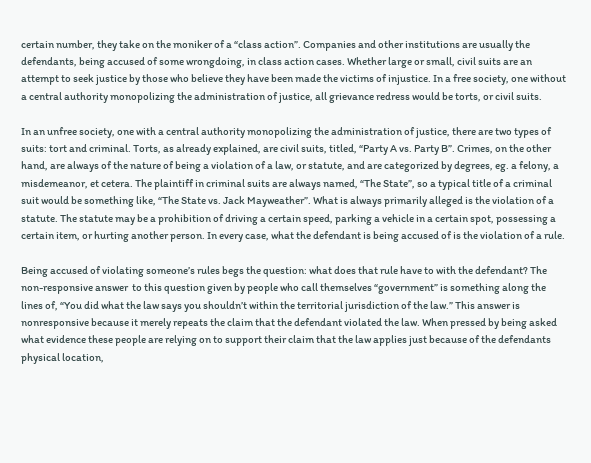certain number, they take on the moniker of a “class action”. Companies and other institutions are usually the defendants, being accused of some wrongdoing, in class action cases. Whether large or small, civil suits are an attempt to seek justice by those who believe they have been made the victims of injustice. In a free society, one without a central authority monopolizing the administration of justice, all grievance redress would be torts, or civil suits.

In an unfree society, one with a central authority monopolizing the administration of justice, there are two types of suits: tort and criminal. Torts, as already explained, are civil suits, titled, “Party A vs. Party B”. Crimes, on the other hand, are always of the nature of being a violation of a law, or statute, and are categorized by degrees, eg. a felony, a misdemeanor, et cetera. The plaintiff in criminal suits are always named, “The State”, so a typical title of a criminal suit would be something like, “The State vs. Jack Mayweather”. What is always primarily alleged is the violation of a statute. The statute may be a prohibition of driving a certain speed, parking a vehicle in a certain spot, possessing a certain item, or hurting another person. In every case, what the defendant is being accused of is the violation of a rule.

Being accused of violating someone’s rules begs the question: what does that rule have to with the defendant? The non-responsive answer  to this question given by people who call themselves “government” is something along the lines of, “You did what the law says you shouldn’t within the territorial jurisdiction of the law.” This answer is nonresponsive because it merely repeats the claim that the defendant violated the law. When pressed by being asked what evidence these people are relying on to support their claim that the law applies just because of the defendants physical location,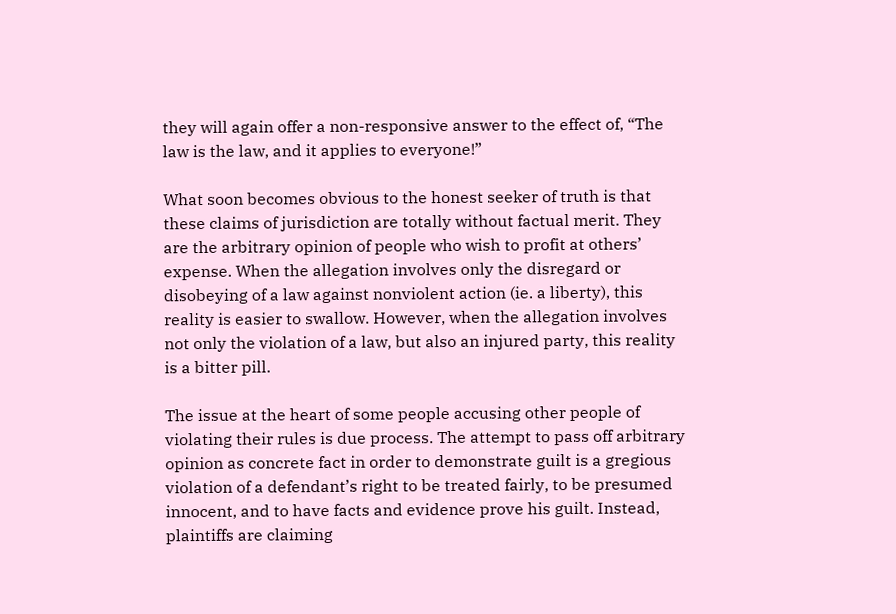they will again offer a non-responsive answer to the effect of, “The law is the law, and it applies to everyone!”

What soon becomes obvious to the honest seeker of truth is that these claims of jurisdiction are totally without factual merit. They are the arbitrary opinion of people who wish to profit at others’ expense. When the allegation involves only the disregard or disobeying of a law against nonviolent action (ie. a liberty), this reality is easier to swallow. However, when the allegation involves not only the violation of a law, but also an injured party, this reality is a bitter pill.

The issue at the heart of some people accusing other people of violating their rules is due process. The attempt to pass off arbitrary opinion as concrete fact in order to demonstrate guilt is a gregious violation of a defendant’s right to be treated fairly, to be presumed innocent, and to have facts and evidence prove his guilt. Instead, plaintiffs are claiming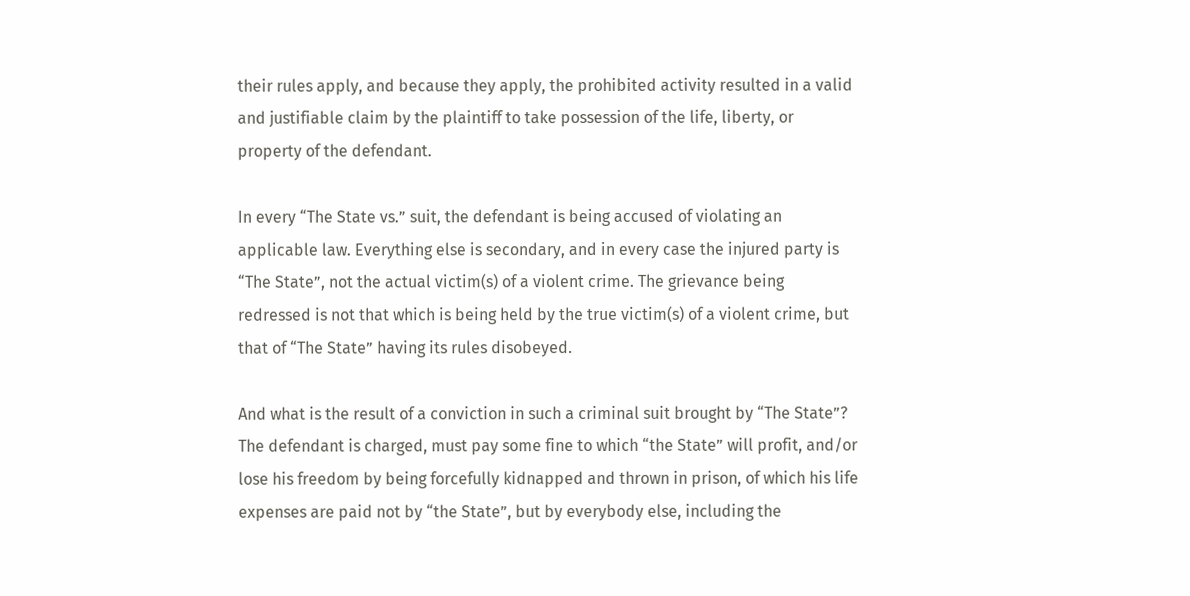their rules apply, and because they apply, the prohibited activity resulted in a valid and justifiable claim by the plaintiff to take possession of the life, liberty, or property of the defendant.

In every “The State vs.” suit, the defendant is being accused of violating an applicable law. Everything else is secondary, and in every case the injured party is “The State”, not the actual victim(s) of a violent crime. The grievance being redressed is not that which is being held by the true victim(s) of a violent crime, but that of “The State” having its rules disobeyed.

And what is the result of a conviction in such a criminal suit brought by “The State”? The defendant is charged, must pay some fine to which “the State” will profit, and/or lose his freedom by being forcefully kidnapped and thrown in prison, of which his life expenses are paid not by “the State”, but by everybody else, including the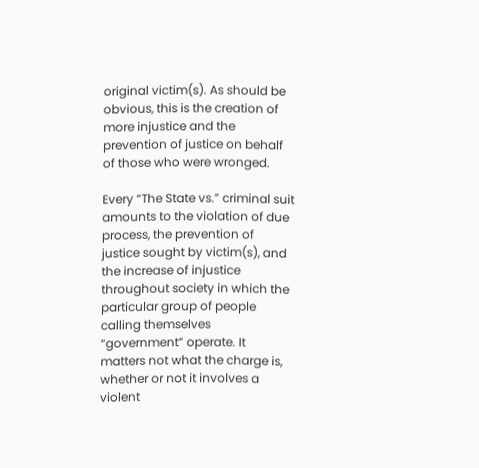original victim(s). As should be obvious, this is the creation of more injustice and the prevention of justice on behalf of those who were wronged.

Every “The State vs.” criminal suit amounts to the violation of due process, the prevention of justice sought by victim(s), and the increase of injustice throughout society in which the particular group of people calling themselves “government” operate. It matters not what the charge is, whether or not it involves a violent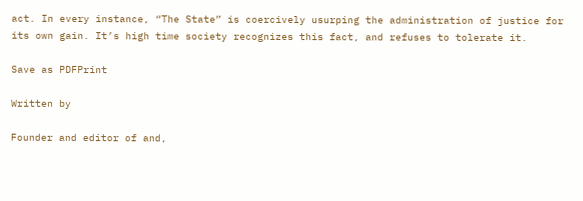act. In every instance, “The State” is coercively usurping the administration of justice for its own gain. It’s high time society recognizes this fact, and refuses to tolerate it.

Save as PDFPrint

Written by

Founder and editor of and,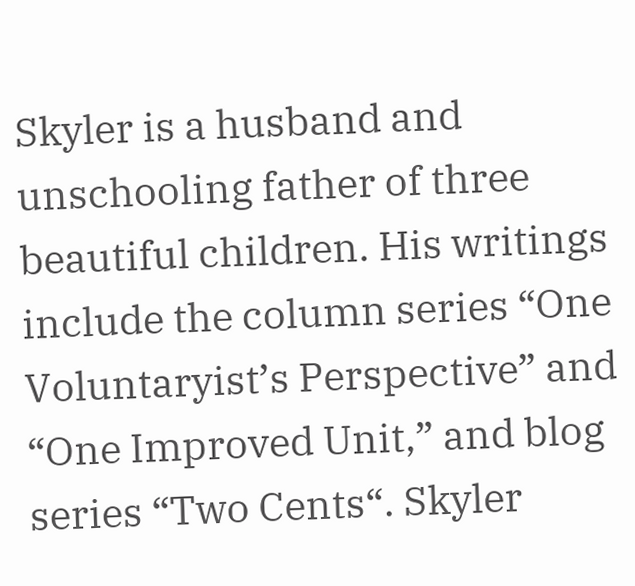Skyler is a husband and unschooling father of three beautiful children. His writings include the column series “One Voluntaryist’s Perspective” and “One Improved Unit,” and blog series “Two Cents“. Skyler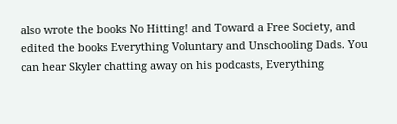also wrote the books No Hitting! and Toward a Free Society, and edited the books Everything Voluntary and Unschooling Dads. You can hear Skyler chatting away on his podcasts, Everything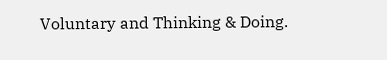Voluntary and Thinking & Doing.